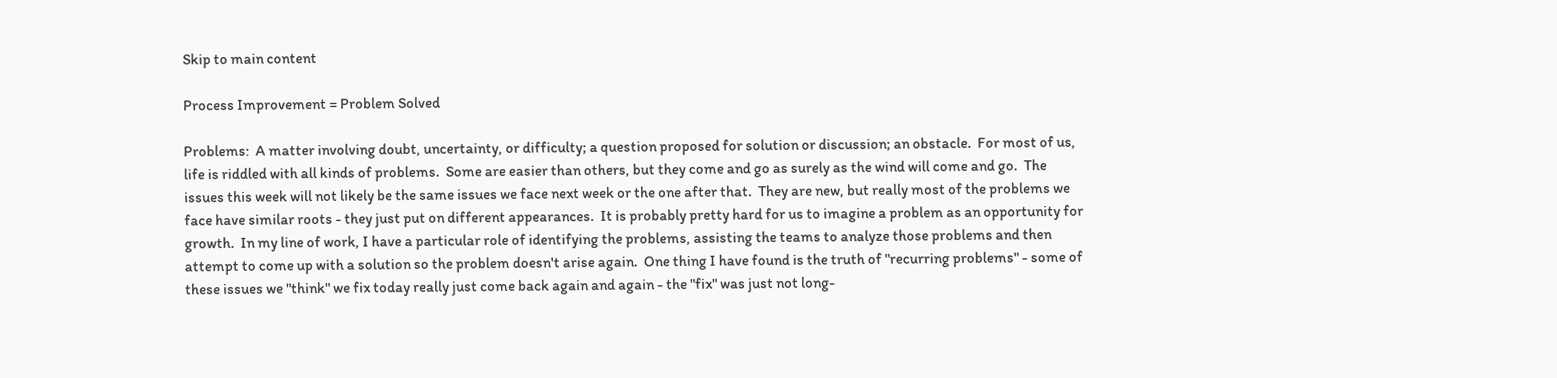Skip to main content

Process Improvement = Problem Solved

Problems:  A matter involving doubt, uncertainty, or difficulty; a question proposed for solution or discussion; an obstacle.  For most of us, life is riddled with all kinds of problems.  Some are easier than others, but they come and go as surely as the wind will come and go.  The issues this week will not likely be the same issues we face next week or the one after that.  They are new, but really most of the problems we face have similar roots - they just put on different appearances.  It is probably pretty hard for us to imagine a problem as an opportunity for growth.  In my line of work, I have a particular role of identifying the problems, assisting the teams to analyze those problems and then attempt to come up with a solution so the problem doesn't arise again.  One thing I have found is the truth of "recurring problems" - some of these issues we "think" we fix today really just come back again and again - the "fix" was just not long-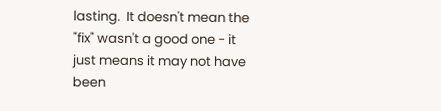lasting.  It doesn't mean the "fix" wasn't a good one - it just means it may not have been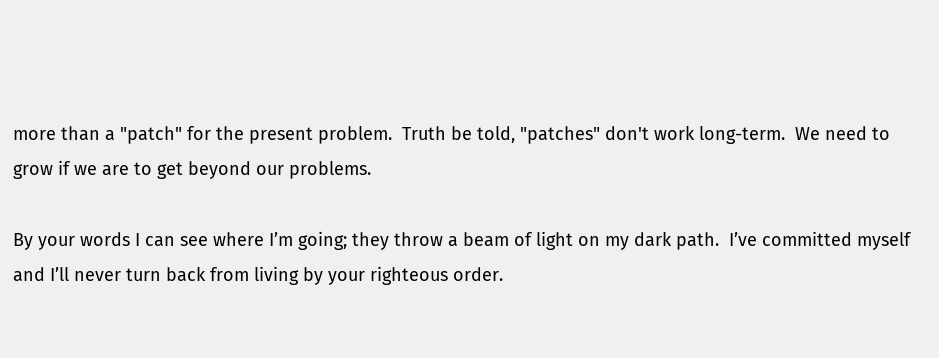more than a "patch" for the present problem.  Truth be told, "patches" don't work long-term.  We need to grow if we are to get beyond our problems.

By your words I can see where I’m going; they throw a beam of light on my dark path.  I’ve committed myself and I’ll never turn back from living by your righteous order.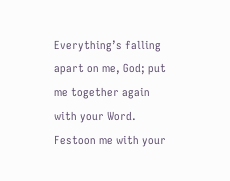Everything’s falling apart on me, God; put me together again with your Word.  Festoon me with your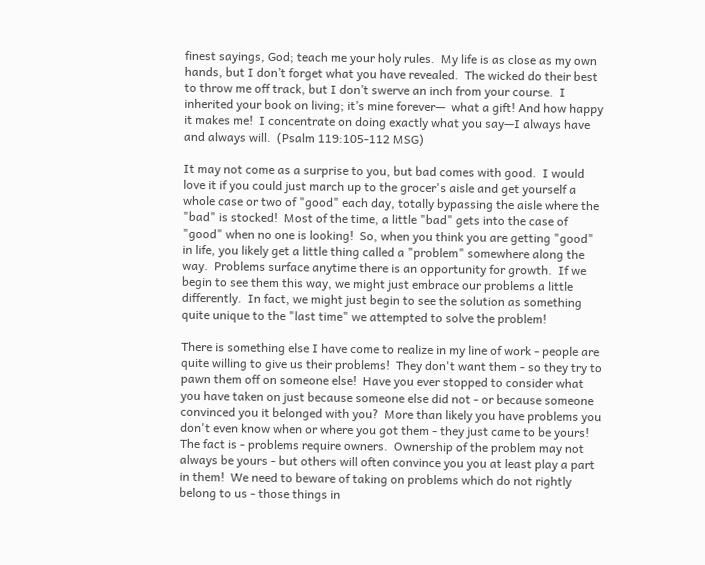finest sayings, God; teach me your holy rules.  My life is as close as my own hands, but I don’t forget what you have revealed.  The wicked do their best to throw me off track, but I don’t swerve an inch from your course.  I inherited your book on living; it’s mine forever—  what a gift! And how happy it makes me!  I concentrate on doing exactly what you say—I always have and always will.  (Psalm 119:105-112 MSG)

It may not come as a surprise to you, but bad comes with good.  I would love it if you could just march up to the grocer's aisle and get yourself a whole case or two of "good" each day, totally bypassing the aisle where the "bad" is stocked!  Most of the time, a little "bad" gets into the case of "good" when no one is looking!  So, when you think you are getting "good" in life, you likely get a little thing called a "problem" somewhere along the way.  Problems surface anytime there is an opportunity for growth.  If we begin to see them this way, we might just embrace our problems a little differently.  In fact, we might just begin to see the solution as something quite unique to the "last time" we attempted to solve the problem!

There is something else I have come to realize in my line of work - people are quite willing to give us their problems!  They don't want them - so they try to pawn them off on someone else!  Have you ever stopped to consider what you have taken on just because someone else did not - or because someone convinced you it belonged with you?  More than likely you have problems you don't even know when or where you got them - they just came to be yours! The fact is - problems require owners.  Ownership of the problem may not always be yours - but others will often convince you you at least play a part in them!  We need to beware of taking on problems which do not rightly belong to us - those things in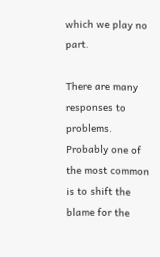which we play no part.

There are many responses to problems.  Probably one of the most common is to shift the blame for the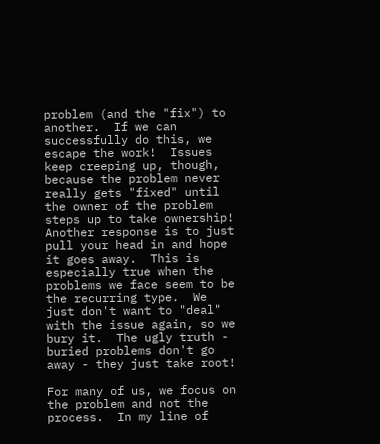problem (and the "fix") to another.  If we can successfully do this, we escape the work!  Issues keep creeping up, though, because the problem never really gets "fixed" until the owner of the problem steps up to take ownership!  Another response is to just pull your head in and hope it goes away.  This is especially true when the problems we face seem to be the recurring type.  We just don't want to "deal" with the issue again, so we bury it.  The ugly truth - buried problems don't go away - they just take root!

For many of us, we focus on the problem and not the process.  In my line of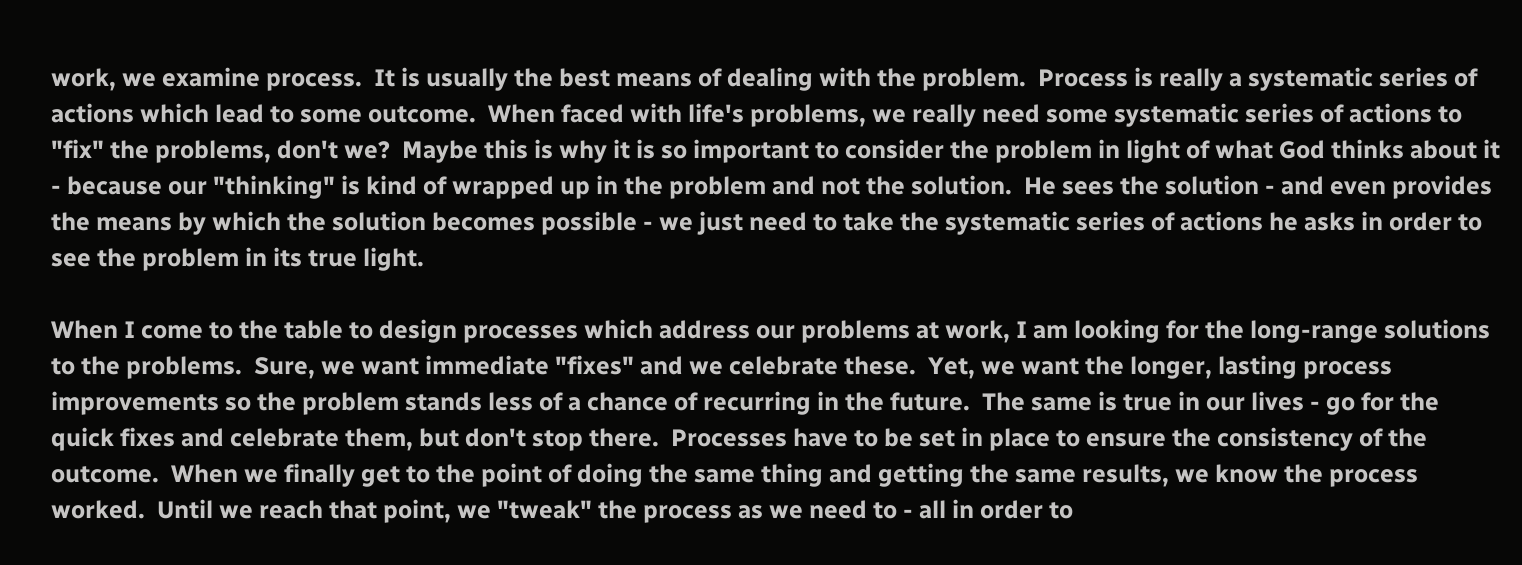work, we examine process.  It is usually the best means of dealing with the problem.  Process is really a systematic series of actions which lead to some outcome.  When faced with life's problems, we really need some systematic series of actions to "fix" the problems, don't we?  Maybe this is why it is so important to consider the problem in light of what God thinks about it - because our "thinking" is kind of wrapped up in the problem and not the solution.  He sees the solution - and even provides the means by which the solution becomes possible - we just need to take the systematic series of actions he asks in order to see the problem in its true light.

When I come to the table to design processes which address our problems at work, I am looking for the long-range solutions to the problems.  Sure, we want immediate "fixes" and we celebrate these.  Yet, we want the longer, lasting process improvements so the problem stands less of a chance of recurring in the future.  The same is true in our lives - go for the quick fixes and celebrate them, but don't stop there.  Processes have to be set in place to ensure the consistency of the outcome.  When we finally get to the point of doing the same thing and getting the same results, we know the process worked.  Until we reach that point, we "tweak" the process as we need to - all in order to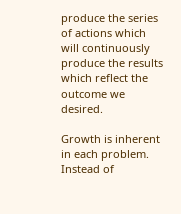produce the series of actions which will continuously produce the results which reflect the outcome we desired.

Growth is inherent in each problem.  Instead of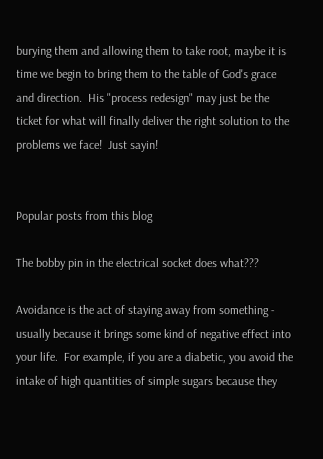burying them and allowing them to take root, maybe it is time we begin to bring them to the table of God's grace and direction.  His "process redesign" may just be the ticket for what will finally deliver the right solution to the problems we face!  Just sayin!


Popular posts from this blog

The bobby pin in the electrical socket does what???

Avoidance is the act of staying away from something - usually because it brings some kind of negative effect into your life.  For example, if you are a diabetic, you avoid the intake of high quantities of simple sugars because they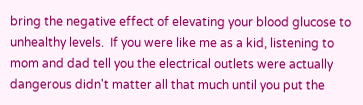bring the negative effect of elevating your blood glucose to unhealthy levels.  If you were like me as a kid, listening to mom and dad tell you the electrical outlets were actually dangerous didn't matter all that much until you put the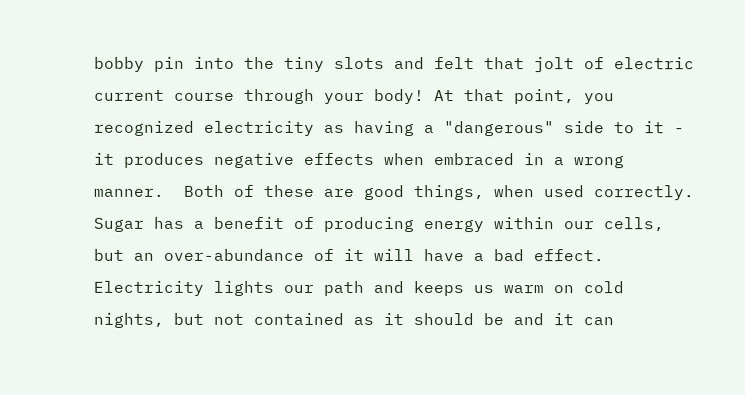bobby pin into the tiny slots and felt that jolt of electric current course through your body! At that point, you recognized electricity as having a "dangerous" side to it - it produces negative effects when embraced in a wrong manner.  Both of these are good things, when used correctly.  Sugar has a benefit of producing energy within our cells, but an over-abundance of it will have a bad effect.  Electricity lights our path and keeps us warm on cold nights, but not contained as it should be and it can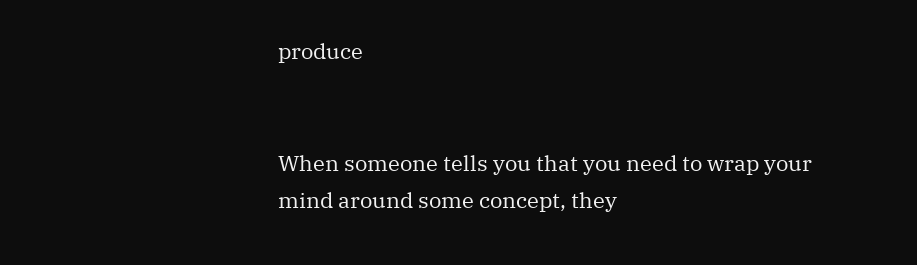produce


When someone tells you that you need to wrap your mind around some concept, they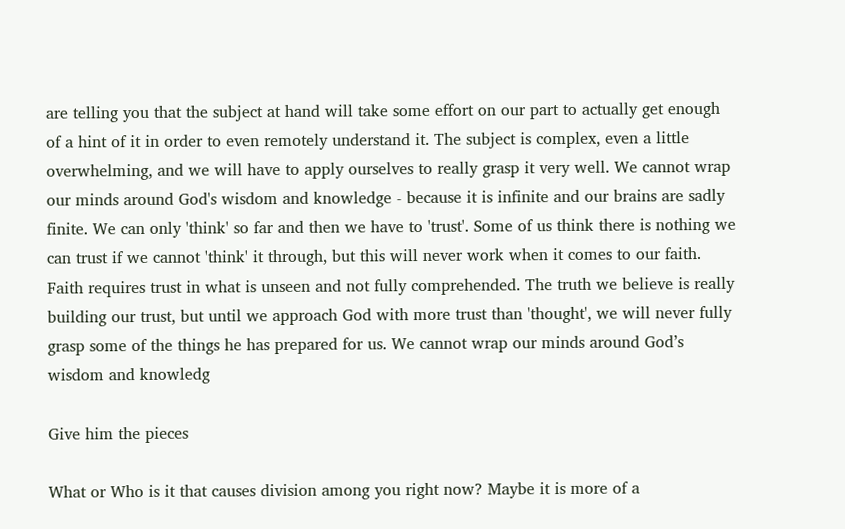are telling you that the subject at hand will take some effort on our part to actually get enough of a hint of it in order to even remotely understand it. The subject is complex, even a little overwhelming, and we will have to apply ourselves to really grasp it very well. We cannot wrap our minds around God's wisdom and knowledge - because it is infinite and our brains are sadly finite. We can only 'think' so far and then we have to 'trust'. Some of us think there is nothing we can trust if we cannot 'think' it through, but this will never work when it comes to our faith. Faith requires trust in what is unseen and not fully comprehended. The truth we believe is really building our trust, but until we approach God with more trust than 'thought', we will never fully grasp some of the things he has prepared for us. We cannot wrap our minds around God’s wisdom and knowledg

Give him the pieces

What or Who is it that causes division among you right now? Maybe it is more of a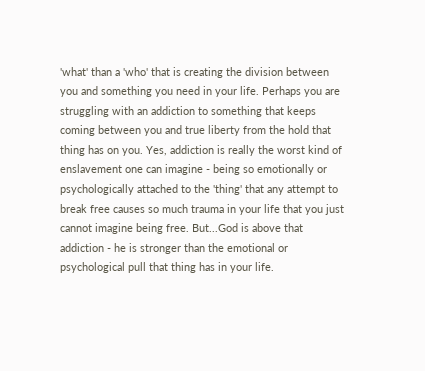'what' than a 'who' that is creating the division between you and something you need in your life. Perhaps you are struggling with an addiction to something that keeps coming between you and true liberty from the hold that thing has on you. Yes, addiction is really the worst kind of enslavement one can imagine - being so emotionally or psychologically attached to the 'thing' that any attempt to break free causes so much trauma in your life that you just cannot imagine being free. But...God is above that addiction - he is stronger than the emotional or psychological pull that thing has in your life.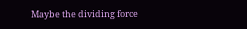Maybe the dividing force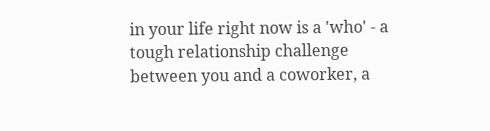in your life right now is a 'who' - a tough relationship challenge between you and a coworker, a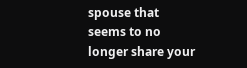spouse that seems to no longer share your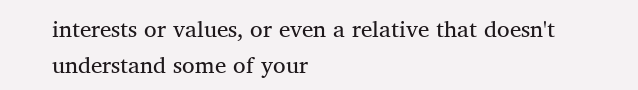interests or values, or even a relative that doesn't understand some of your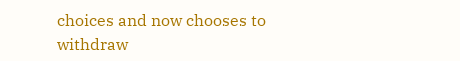choices and now chooses to withdraw